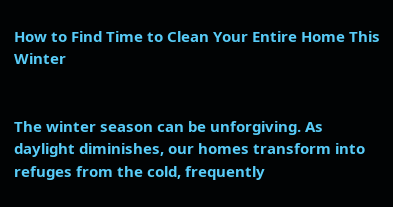How to Find Time to Clean Your Entire Home This Winter


The winter season can be unforgiving. As daylight diminishes, our homes transform into refuges from the cold, frequently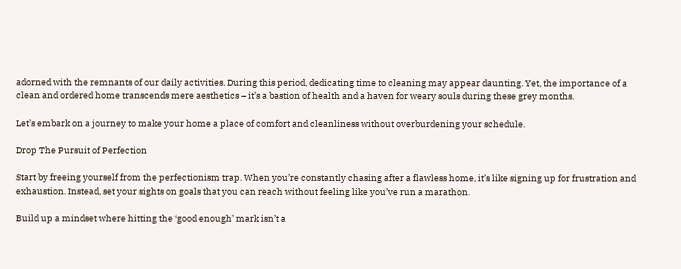adorned with the remnants of our daily activities. During this period, dedicating time to cleaning may appear daunting. Yet, the importance of a clean and ordered home transcends mere aesthetics – it’s a bastion of health and a haven for weary souls during these grey months.

Let’s embark on a journey to make your home a place of comfort and cleanliness without overburdening your schedule.

Drop The Pursuit of Perfection

Start by freeing yourself from the perfectionism trap. When you’re constantly chasing after a flawless home, it’s like signing up for frustration and exhaustion. Instead, set your sights on goals that you can reach without feeling like you’ve run a marathon.

Build up a mindset where hitting the ‘good enough’ mark isn’t a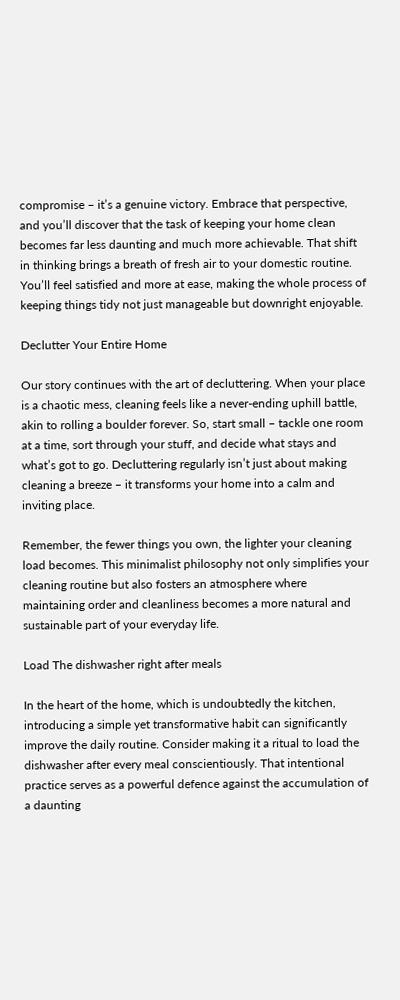compromise – it’s a genuine victory. Embrace that perspective, and you’ll discover that the task of keeping your home clean becomes far less daunting and much more achievable. That shift in thinking brings a breath of fresh air to your domestic routine. You’ll feel satisfied and more at ease, making the whole process of keeping things tidy not just manageable but downright enjoyable.

Declutter Your Entire Home

Our story continues with the art of decluttering. When your place is a chaotic mess, cleaning feels like a never-ending uphill battle, akin to rolling a boulder forever. So, start small – tackle one room at a time, sort through your stuff, and decide what stays and what’s got to go. Decluttering regularly isn’t just about making cleaning a breeze – it transforms your home into a calm and inviting place.

Remember, the fewer things you own, the lighter your cleaning load becomes. This minimalist philosophy not only simplifies your cleaning routine but also fosters an atmosphere where maintaining order and cleanliness becomes a more natural and sustainable part of your everyday life.

Load The dishwasher right after meals

In the heart of the home, which is undoubtedly the kitchen, introducing a simple yet transformative habit can significantly improve the daily routine. Consider making it a ritual to load the dishwasher after every meal conscientiously. That intentional practice serves as a powerful defence against the accumulation of a daunting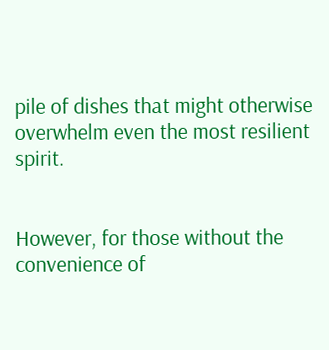pile of dishes that might otherwise overwhelm even the most resilient spirit.


However, for those without the convenience of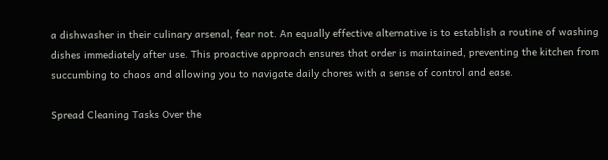a dishwasher in their culinary arsenal, fear not. An equally effective alternative is to establish a routine of washing dishes immediately after use. This proactive approach ensures that order is maintained, preventing the kitchen from succumbing to chaos and allowing you to navigate daily chores with a sense of control and ease.

Spread Cleaning Tasks Over the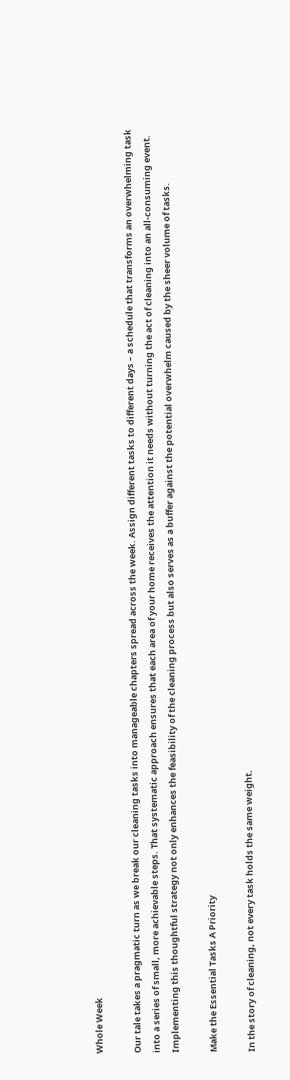Whole Week

Our tale takes a pragmatic turn as we break our cleaning tasks into manageable chapters spread across the week. Assign different tasks to different days – a schedule that transforms an overwhelming task into a series of small, more achievable steps. That systematic approach ensures that each area of your home receives the attention it needs without turning the act of cleaning into an all-consuming event. Implementing this thoughtful strategy not only enhances the feasibility of the cleaning process but also serves as a buffer against the potential overwhelm caused by the sheer volume of tasks.

Make the Essential Tasks A Priority

In the story of cleaning, not every task holds the same weight.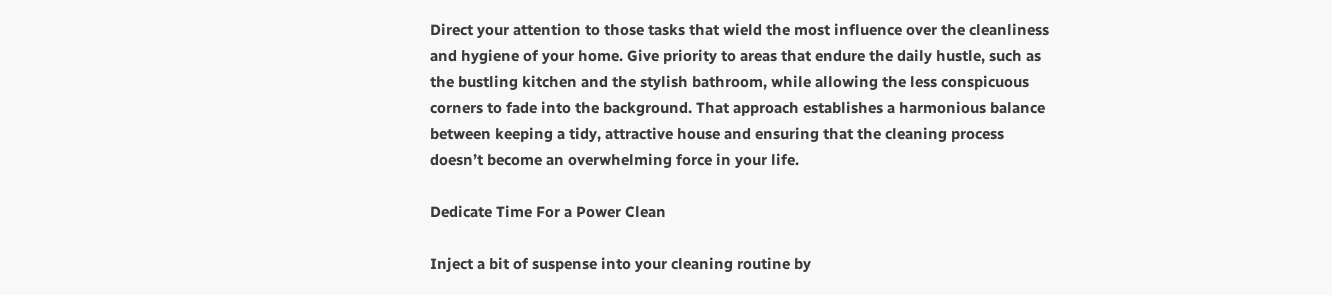Direct your attention to those tasks that wield the most influence over the cleanliness and hygiene of your home. Give priority to areas that endure the daily hustle, such as the bustling kitchen and the stylish bathroom, while allowing the less conspicuous corners to fade into the background. That approach establishes a harmonious balance between keeping a tidy, attractive house and ensuring that the cleaning process doesn’t become an overwhelming force in your life.

Dedicate Time For a Power Clean

Inject a bit of suspense into your cleaning routine by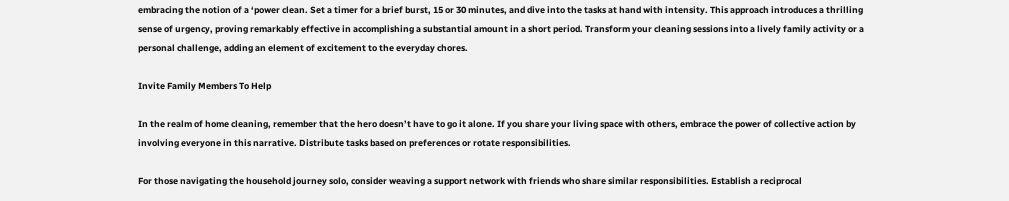embracing the notion of a ‘power clean. Set a timer for a brief burst, 15 or 30 minutes, and dive into the tasks at hand with intensity. This approach introduces a thrilling sense of urgency, proving remarkably effective in accomplishing a substantial amount in a short period. Transform your cleaning sessions into a lively family activity or a personal challenge, adding an element of excitement to the everyday chores.

Invite Family Members To Help

In the realm of home cleaning, remember that the hero doesn’t have to go it alone. If you share your living space with others, embrace the power of collective action by involving everyone in this narrative. Distribute tasks based on preferences or rotate responsibilities.

For those navigating the household journey solo, consider weaving a support network with friends who share similar responsibilities. Establish a reciprocal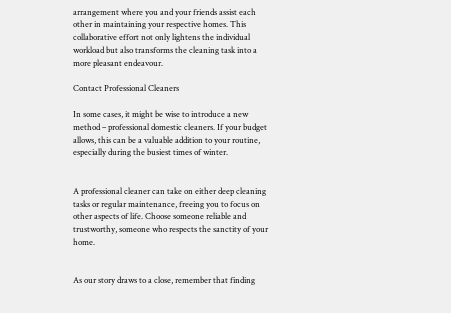arrangement where you and your friends assist each other in maintaining your respective homes. This collaborative effort not only lightens the individual workload but also transforms the cleaning task into a more pleasant endeavour.

Contact Professional Cleaners

In some cases, it might be wise to introduce a new method – professional domestic cleaners. If your budget allows, this can be a valuable addition to your routine, especially during the busiest times of winter.


A professional cleaner can take on either deep cleaning tasks or regular maintenance, freeing you to focus on other aspects of life. Choose someone reliable and trustworthy, someone who respects the sanctity of your home.


As our story draws to a close, remember that finding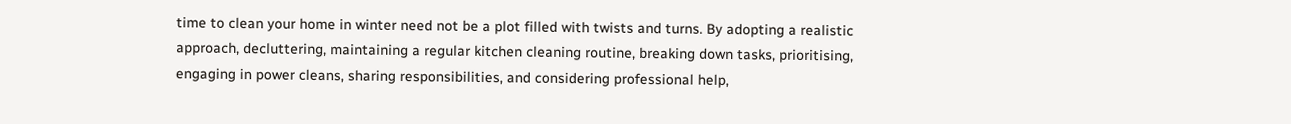time to clean your home in winter need not be a plot filled with twists and turns. By adopting a realistic approach, decluttering, maintaining a regular kitchen cleaning routine, breaking down tasks, prioritising, engaging in power cleans, sharing responsibilities, and considering professional help,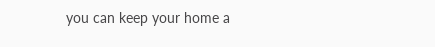you can keep your home a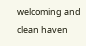welcoming and clean haven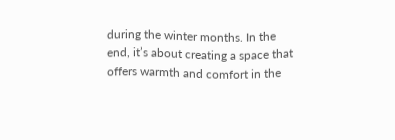during the winter months. In the end, it’s about creating a space that offers warmth and comfort in the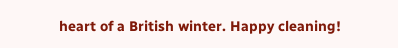heart of a British winter. Happy cleaning!